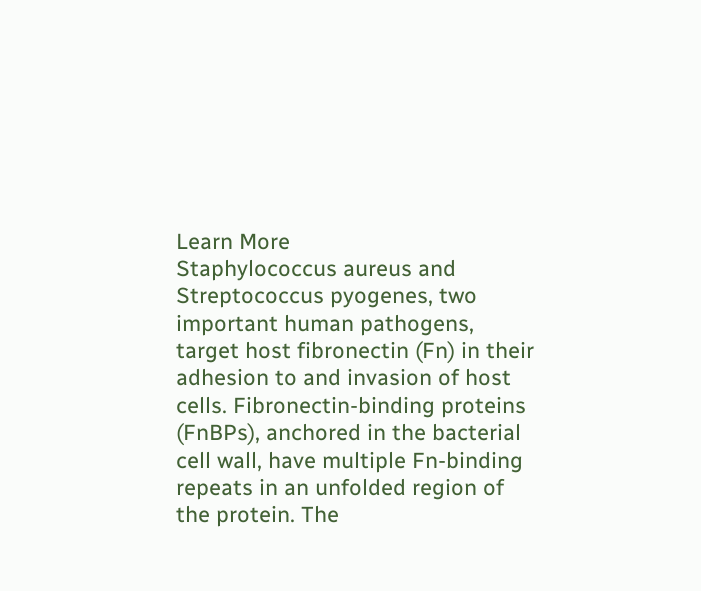Learn More
Staphylococcus aureus and Streptococcus pyogenes, two important human pathogens, target host fibronectin (Fn) in their adhesion to and invasion of host cells. Fibronectin-binding proteins (FnBPs), anchored in the bacterial cell wall, have multiple Fn-binding repeats in an unfolded region of the protein. The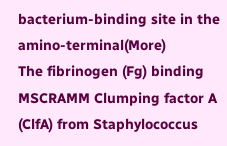bacterium-binding site in the amino-terminal(More)
The fibrinogen (Fg) binding MSCRAMM Clumping factor A (ClfA) from Staphylococcus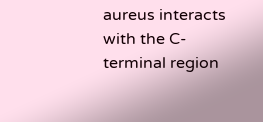aureus interacts with the C-terminal region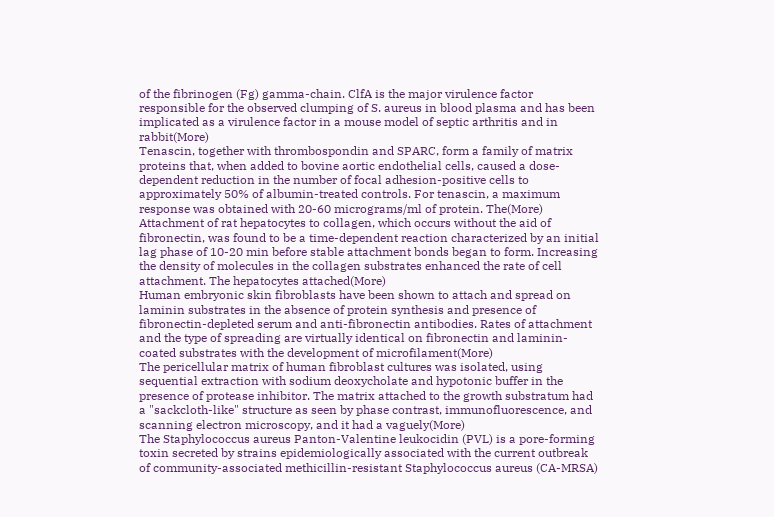of the fibrinogen (Fg) gamma-chain. ClfA is the major virulence factor responsible for the observed clumping of S. aureus in blood plasma and has been implicated as a virulence factor in a mouse model of septic arthritis and in rabbit(More)
Tenascin, together with thrombospondin and SPARC, form a family of matrix proteins that, when added to bovine aortic endothelial cells, caused a dose-dependent reduction in the number of focal adhesion-positive cells to approximately 50% of albumin-treated controls. For tenascin, a maximum response was obtained with 20-60 micrograms/ml of protein. The(More)
Attachment of rat hepatocytes to collagen, which occurs without the aid of fibronectin, was found to be a time-dependent reaction characterized by an initial lag phase of 10-20 min before stable attachment bonds began to form. Increasing the density of molecules in the collagen substrates enhanced the rate of cell attachment. The hepatocytes attached(More)
Human embryonic skin fibroblasts have been shown to attach and spread on laminin substrates in the absence of protein synthesis and presence of fibronectin-depleted serum and anti-fibronectin antibodies. Rates of attachment and the type of spreading are virtually identical on fibronectin and laminin-coated substrates with the development of microfilament(More)
The pericellular matrix of human fibroblast cultures was isolated, using sequential extraction with sodium deoxycholate and hypotonic buffer in the presence of protease inhibitor. The matrix attached to the growth substratum had a "sackcloth-like" structure as seen by phase contrast, immunofluorescence, and scanning electron microscopy, and it had a vaguely(More)
The Staphylococcus aureus Panton-Valentine leukocidin (PVL) is a pore-forming toxin secreted by strains epidemiologically associated with the current outbreak of community-associated methicillin-resistant Staphylococcus aureus (CA-MRSA)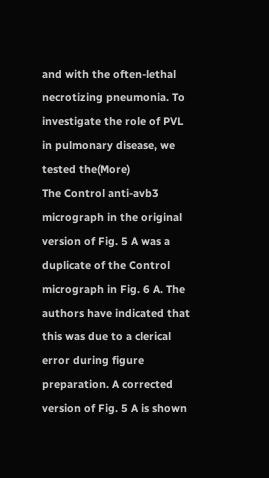and with the often-lethal necrotizing pneumonia. To investigate the role of PVL in pulmonary disease, we tested the(More)
The Control anti-avb3 micrograph in the original version of Fig. 5 A was a duplicate of the Control micrograph in Fig. 6 A. The authors have indicated that this was due to a clerical error during figure preparation. A corrected version of Fig. 5 A is shown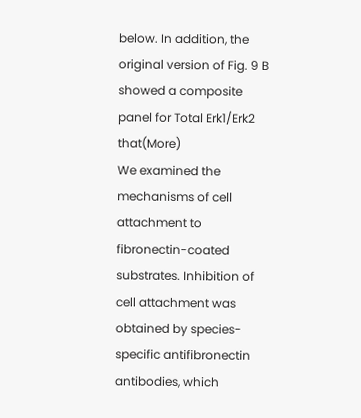below. In addition, the original version of Fig. 9 B showed a composite panel for Total Erk1/Erk2 that(More)
We examined the mechanisms of cell attachment to fibronectin-coated substrates. Inhibition of cell attachment was obtained by species-specific antifibronectin antibodies, which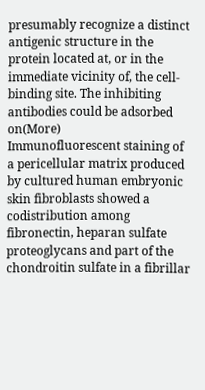presumably recognize a distinct antigenic structure in the protein located at, or in the immediate vicinity of, the cell-binding site. The inhibiting antibodies could be adsorbed on(More)
Immunofluorescent staining of a pericellular matrix produced by cultured human embryonic skin fibroblasts showed a codistribution among fibronectin, heparan sulfate proteoglycans and part of the chondroitin sulfate in a fibrillar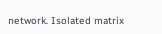network. Isolated matrix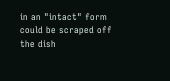in an "intact" form could be scraped off the dish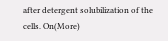after detergent solubilization of the cells. On(More)